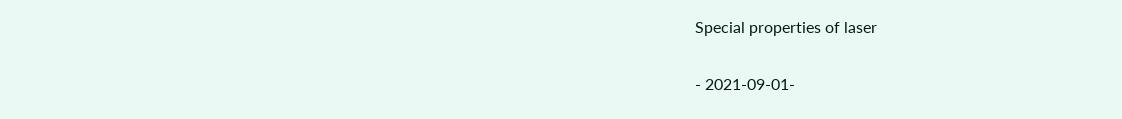Special properties of laser

- 2021-09-01-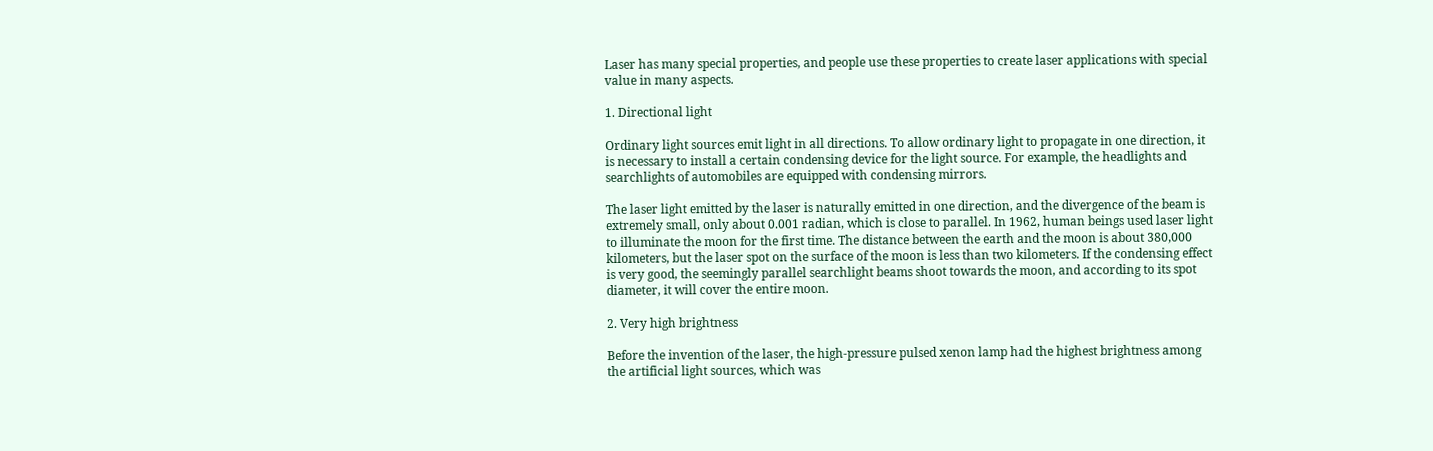Laser has many special properties, and people use these properties to create laser applications with special value in many aspects.

1. Directional light

Ordinary light sources emit light in all directions. To allow ordinary light to propagate in one direction, it is necessary to install a certain condensing device for the light source. For example, the headlights and searchlights of automobiles are equipped with condensing mirrors.

The laser light emitted by the laser is naturally emitted in one direction, and the divergence of the beam is extremely small, only about 0.001 radian, which is close to parallel. In 1962, human beings used laser light to illuminate the moon for the first time. The distance between the earth and the moon is about 380,000 kilometers, but the laser spot on the surface of the moon is less than two kilometers. If the condensing effect is very good, the seemingly parallel searchlight beams shoot towards the moon, and according to its spot diameter, it will cover the entire moon.

2. Very high brightness

Before the invention of the laser, the high-pressure pulsed xenon lamp had the highest brightness among the artificial light sources, which was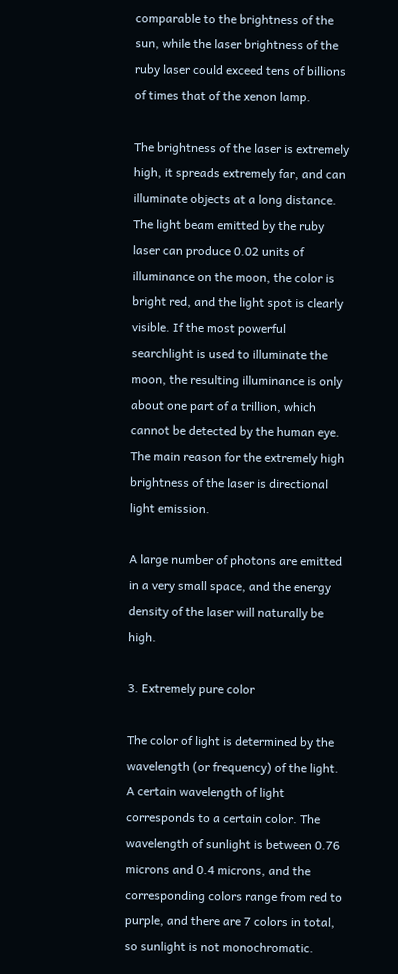comparable to the brightness of the sun, while the laser brightness of the ruby laser could exceed tens of billions of times that of the xenon lamp.

The brightness of the laser is extremely high, it spreads extremely far, and can illuminate objects at a long distance.
The light beam emitted by the ruby laser can produce 0.02 units of illuminance on the moon, the color is bright red, and the light spot is clearly visible. If the most powerful searchlight is used to illuminate the moon, the resulting illuminance is only about one part of a trillion, which cannot be detected by the human eye. The main reason for the extremely high brightness of the laser is directional light emission.

A large number of photons are emitted in a very small space, and the energy density of the laser will naturally be high.

3. Extremely pure color

The color of light is determined by the wavelength (or frequency) of the light. A certain wavelength of light corresponds to a certain color. The wavelength of sunlight is between 0.76 microns and 0.4 microns, and the corresponding colors range from red to purple, and there are 7 colors in total, so sunlight is not monochromatic.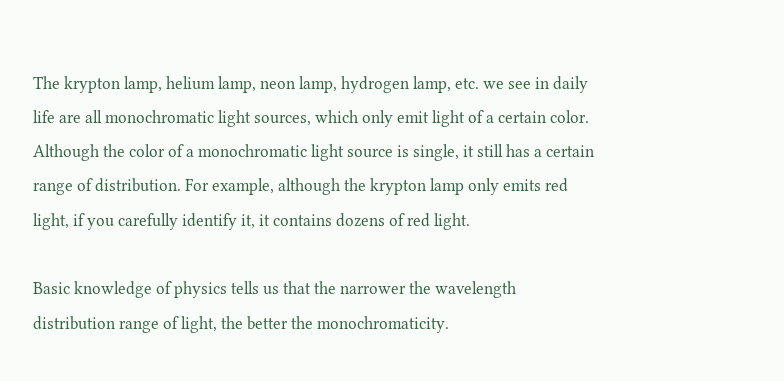The krypton lamp, helium lamp, neon lamp, hydrogen lamp, etc. we see in daily life are all monochromatic light sources, which only emit light of a certain color. Although the color of a monochromatic light source is single, it still has a certain range of distribution. For example, although the krypton lamp only emits red light, if you carefully identify it, it contains dozens of red light.

Basic knowledge of physics tells us that the narrower the wavelength distribution range of light, the better the monochromaticity.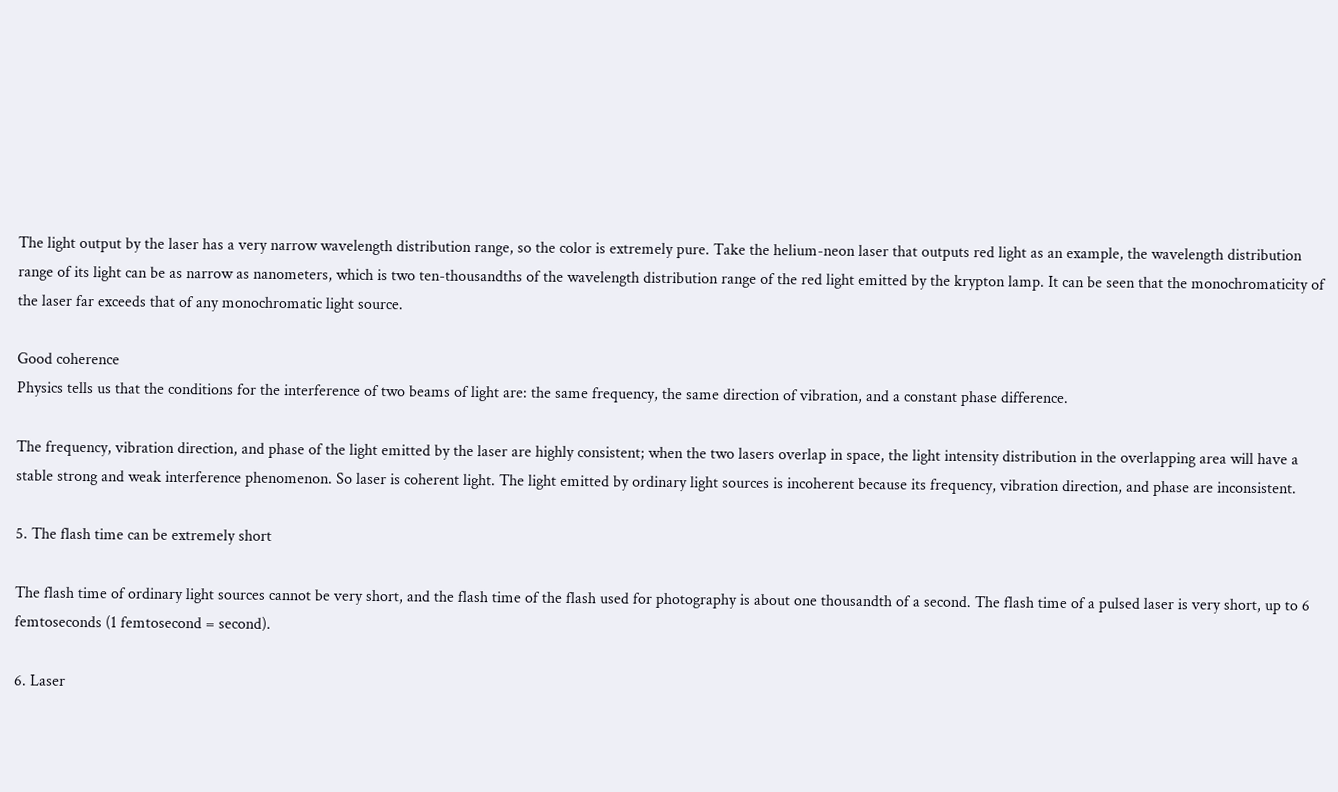The light output by the laser has a very narrow wavelength distribution range, so the color is extremely pure. Take the helium-neon laser that outputs red light as an example, the wavelength distribution range of its light can be as narrow as nanometers, which is two ten-thousandths of the wavelength distribution range of the red light emitted by the krypton lamp. It can be seen that the monochromaticity of the laser far exceeds that of any monochromatic light source.

Good coherence
Physics tells us that the conditions for the interference of two beams of light are: the same frequency, the same direction of vibration, and a constant phase difference.

The frequency, vibration direction, and phase of the light emitted by the laser are highly consistent; when the two lasers overlap in space, the light intensity distribution in the overlapping area will have a stable strong and weak interference phenomenon. So laser is coherent light. The light emitted by ordinary light sources is incoherent because its frequency, vibration direction, and phase are inconsistent.

5. The flash time can be extremely short

The flash time of ordinary light sources cannot be very short, and the flash time of the flash used for photography is about one thousandth of a second. The flash time of a pulsed laser is very short, up to 6 femtoseconds (1 femtosecond = second).

6. Laser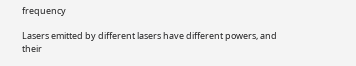frequency

Lasers emitted by different lasers have different powers, and their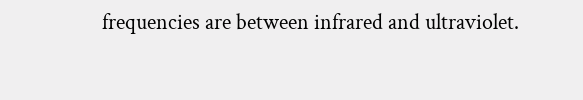frequencies are between infrared and ultraviolet.